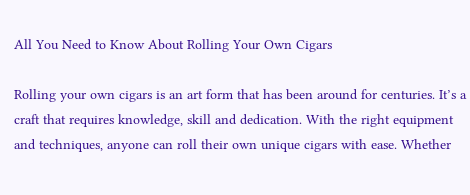All You Need to Know About Rolling Your Own Cigars

Rolling your own cigars is an art form that has been around for centuries. It’s a craft that requires knowledge, skill and dedication. With the right equipment and techniques, anyone can roll their own unique cigars with ease. Whether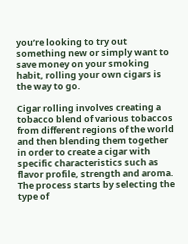you’re looking to try out something new or simply want to save money on your smoking habit, rolling your own cigars is the way to go.

Cigar rolling involves creating a tobacco blend of various tobaccos from different regions of the world and then blending them together in order to create a cigar with specific characteristics such as flavor profile, strength and aroma. The process starts by selecting the type of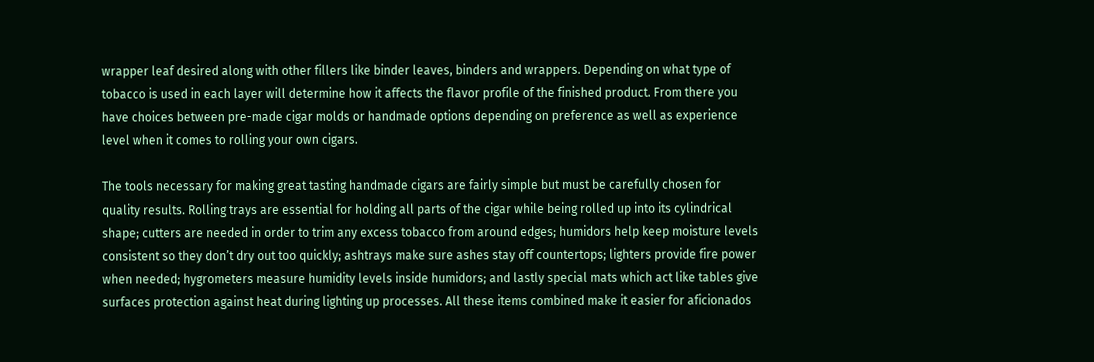wrapper leaf desired along with other fillers like binder leaves, binders and wrappers. Depending on what type of tobacco is used in each layer will determine how it affects the flavor profile of the finished product. From there you have choices between pre-made cigar molds or handmade options depending on preference as well as experience level when it comes to rolling your own cigars.

The tools necessary for making great tasting handmade cigars are fairly simple but must be carefully chosen for quality results. Rolling trays are essential for holding all parts of the cigar while being rolled up into its cylindrical shape; cutters are needed in order to trim any excess tobacco from around edges; humidors help keep moisture levels consistent so they don’t dry out too quickly; ashtrays make sure ashes stay off countertops; lighters provide fire power when needed; hygrometers measure humidity levels inside humidors; and lastly special mats which act like tables give surfaces protection against heat during lighting up processes. All these items combined make it easier for aficionados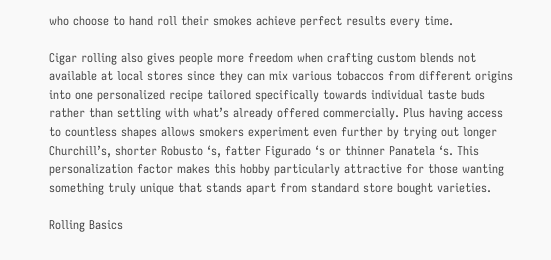who choose to hand roll their smokes achieve perfect results every time.

Cigar rolling also gives people more freedom when crafting custom blends not available at local stores since they can mix various tobaccos from different origins into one personalized recipe tailored specifically towards individual taste buds rather than settling with what’s already offered commercially. Plus having access to countless shapes allows smokers experiment even further by trying out longer Churchill’s, shorter Robusto ‘s, fatter Figurado ‘s or thinner Panatela ‘s. This personalization factor makes this hobby particularly attractive for those wanting something truly unique that stands apart from standard store bought varieties.

Rolling Basics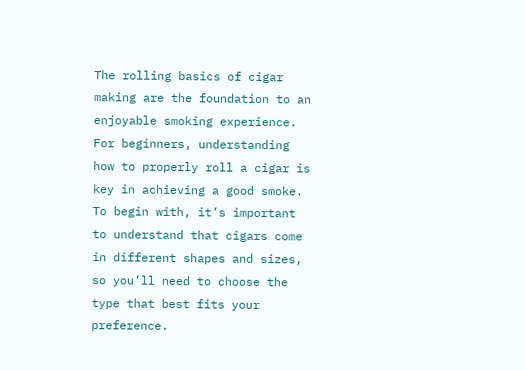The rolling basics of cigar making are the foundation to an enjoyable smoking experience. For beginners, understanding how to properly roll a cigar is key in achieving a good smoke. To begin with, it’s important to understand that cigars come in different shapes and sizes, so you’ll need to choose the type that best fits your preference.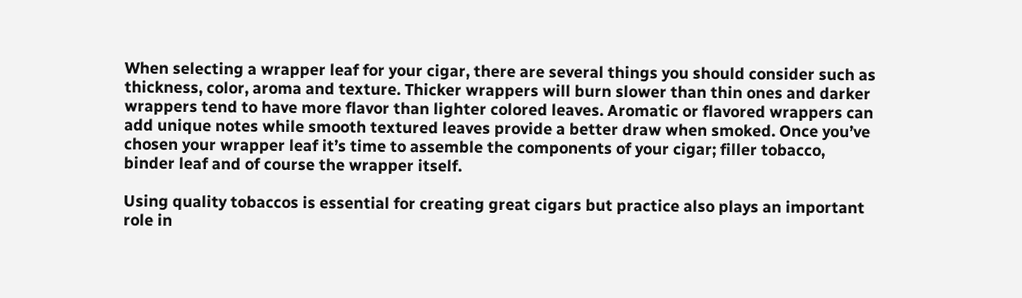When selecting a wrapper leaf for your cigar, there are several things you should consider such as thickness, color, aroma and texture. Thicker wrappers will burn slower than thin ones and darker wrappers tend to have more flavor than lighter colored leaves. Aromatic or flavored wrappers can add unique notes while smooth textured leaves provide a better draw when smoked. Once you’ve chosen your wrapper leaf it’s time to assemble the components of your cigar; filler tobacco, binder leaf and of course the wrapper itself.

Using quality tobaccos is essential for creating great cigars but practice also plays an important role in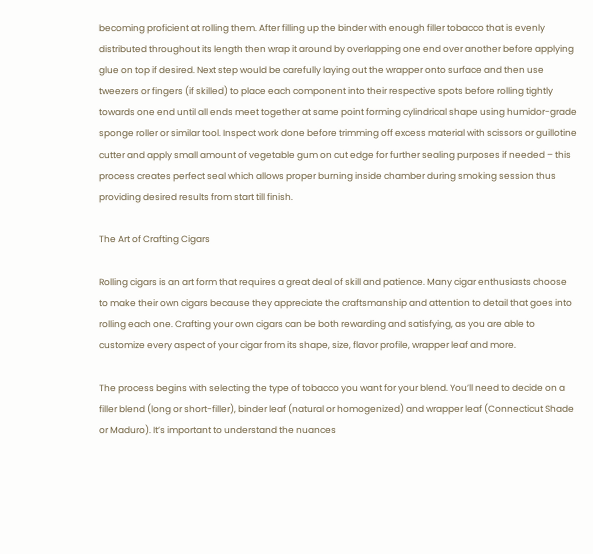becoming proficient at rolling them. After filling up the binder with enough filler tobacco that is evenly distributed throughout its length then wrap it around by overlapping one end over another before applying glue on top if desired. Next step would be carefully laying out the wrapper onto surface and then use tweezers or fingers (if skilled) to place each component into their respective spots before rolling tightly towards one end until all ends meet together at same point forming cylindrical shape using humidor-grade sponge roller or similar tool. Inspect work done before trimming off excess material with scissors or guillotine cutter and apply small amount of vegetable gum on cut edge for further sealing purposes if needed – this process creates perfect seal which allows proper burning inside chamber during smoking session thus providing desired results from start till finish.

The Art of Crafting Cigars

Rolling cigars is an art form that requires a great deal of skill and patience. Many cigar enthusiasts choose to make their own cigars because they appreciate the craftsmanship and attention to detail that goes into rolling each one. Crafting your own cigars can be both rewarding and satisfying, as you are able to customize every aspect of your cigar from its shape, size, flavor profile, wrapper leaf and more.

The process begins with selecting the type of tobacco you want for your blend. You’ll need to decide on a filler blend (long or short-filler), binder leaf (natural or homogenized) and wrapper leaf (Connecticut Shade or Maduro). It’s important to understand the nuances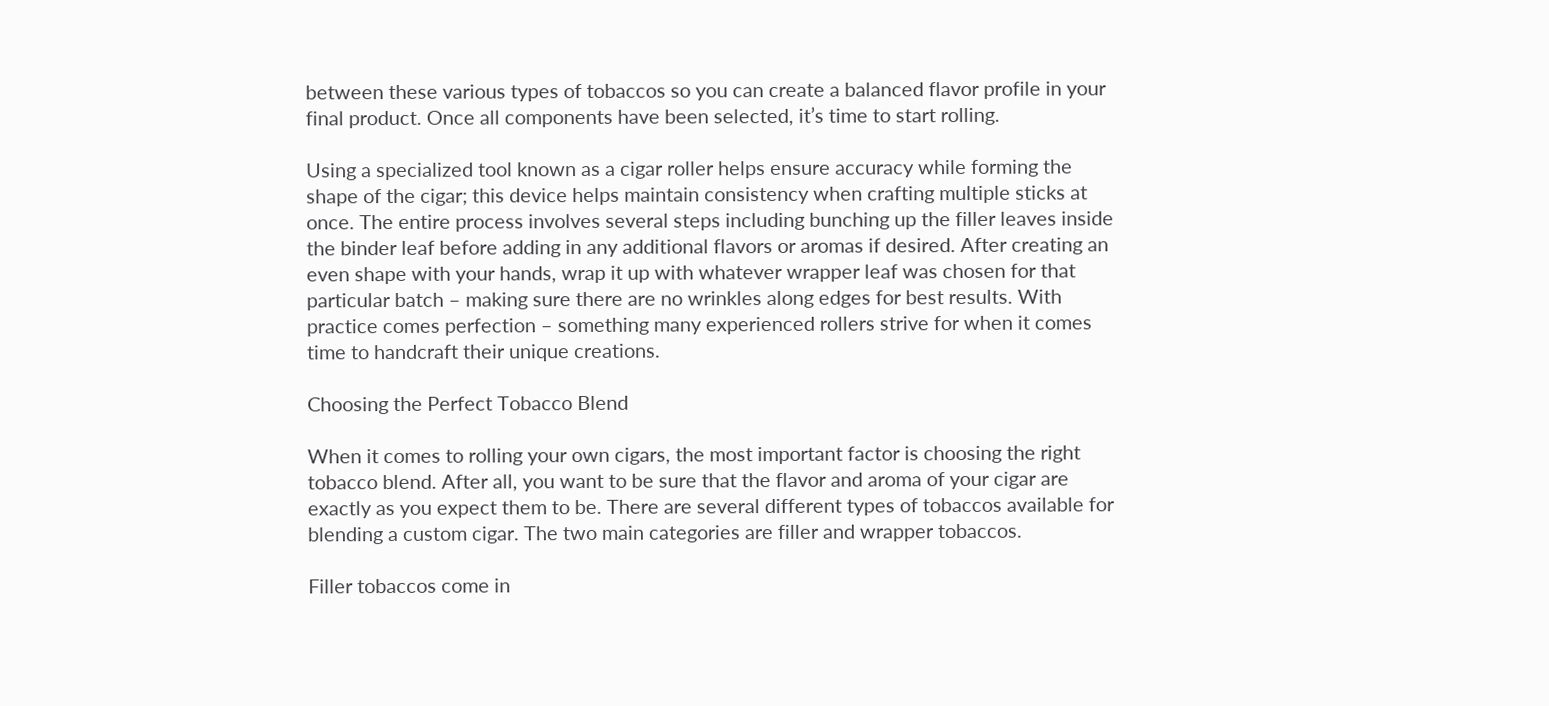between these various types of tobaccos so you can create a balanced flavor profile in your final product. Once all components have been selected, it’s time to start rolling.

Using a specialized tool known as a cigar roller helps ensure accuracy while forming the shape of the cigar; this device helps maintain consistency when crafting multiple sticks at once. The entire process involves several steps including bunching up the filler leaves inside the binder leaf before adding in any additional flavors or aromas if desired. After creating an even shape with your hands, wrap it up with whatever wrapper leaf was chosen for that particular batch – making sure there are no wrinkles along edges for best results. With practice comes perfection – something many experienced rollers strive for when it comes time to handcraft their unique creations.

Choosing the Perfect Tobacco Blend

When it comes to rolling your own cigars, the most important factor is choosing the right tobacco blend. After all, you want to be sure that the flavor and aroma of your cigar are exactly as you expect them to be. There are several different types of tobaccos available for blending a custom cigar. The two main categories are filler and wrapper tobaccos.

Filler tobaccos come in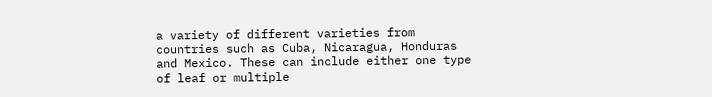a variety of different varieties from countries such as Cuba, Nicaragua, Honduras and Mexico. These can include either one type of leaf or multiple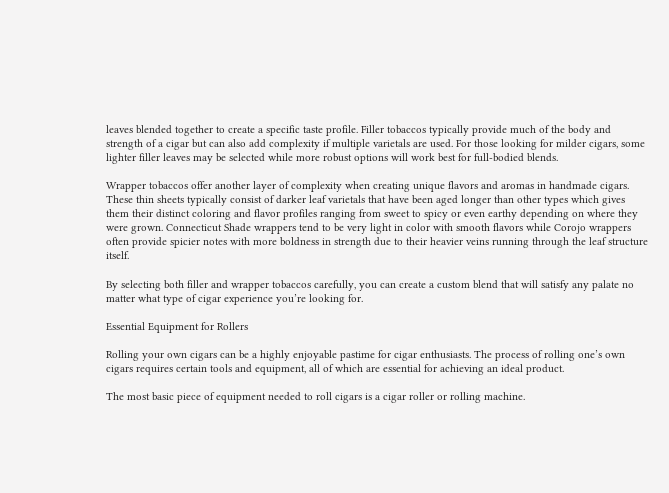leaves blended together to create a specific taste profile. Filler tobaccos typically provide much of the body and strength of a cigar but can also add complexity if multiple varietals are used. For those looking for milder cigars, some lighter filler leaves may be selected while more robust options will work best for full-bodied blends.

Wrapper tobaccos offer another layer of complexity when creating unique flavors and aromas in handmade cigars. These thin sheets typically consist of darker leaf varietals that have been aged longer than other types which gives them their distinct coloring and flavor profiles ranging from sweet to spicy or even earthy depending on where they were grown. Connecticut Shade wrappers tend to be very light in color with smooth flavors while Corojo wrappers often provide spicier notes with more boldness in strength due to their heavier veins running through the leaf structure itself.

By selecting both filler and wrapper tobaccos carefully, you can create a custom blend that will satisfy any palate no matter what type of cigar experience you’re looking for.

Essential Equipment for Rollers

Rolling your own cigars can be a highly enjoyable pastime for cigar enthusiasts. The process of rolling one’s own cigars requires certain tools and equipment, all of which are essential for achieving an ideal product.

The most basic piece of equipment needed to roll cigars is a cigar roller or rolling machine.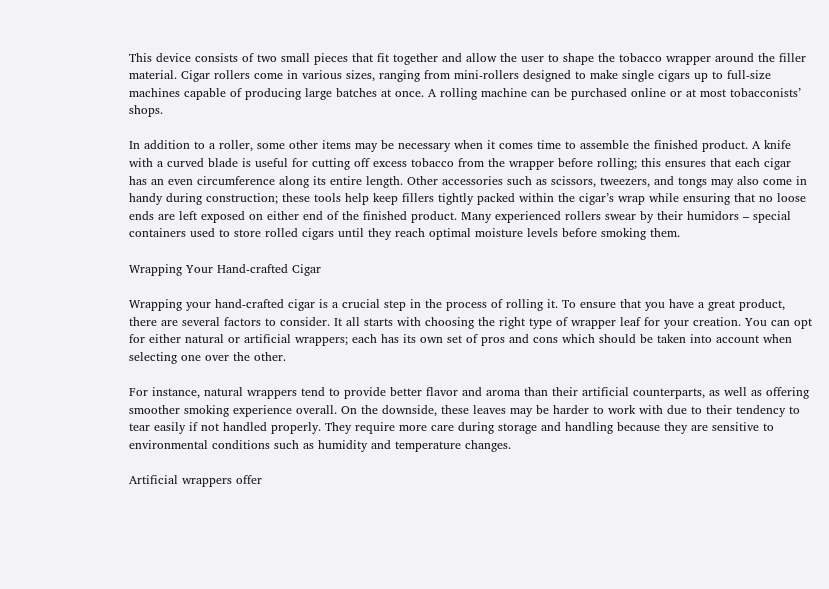This device consists of two small pieces that fit together and allow the user to shape the tobacco wrapper around the filler material. Cigar rollers come in various sizes, ranging from mini-rollers designed to make single cigars up to full-size machines capable of producing large batches at once. A rolling machine can be purchased online or at most tobacconists’ shops.

In addition to a roller, some other items may be necessary when it comes time to assemble the finished product. A knife with a curved blade is useful for cutting off excess tobacco from the wrapper before rolling; this ensures that each cigar has an even circumference along its entire length. Other accessories such as scissors, tweezers, and tongs may also come in handy during construction; these tools help keep fillers tightly packed within the cigar’s wrap while ensuring that no loose ends are left exposed on either end of the finished product. Many experienced rollers swear by their humidors – special containers used to store rolled cigars until they reach optimal moisture levels before smoking them.

Wrapping Your Hand-crafted Cigar

Wrapping your hand-crafted cigar is a crucial step in the process of rolling it. To ensure that you have a great product, there are several factors to consider. It all starts with choosing the right type of wrapper leaf for your creation. You can opt for either natural or artificial wrappers; each has its own set of pros and cons which should be taken into account when selecting one over the other.

For instance, natural wrappers tend to provide better flavor and aroma than their artificial counterparts, as well as offering smoother smoking experience overall. On the downside, these leaves may be harder to work with due to their tendency to tear easily if not handled properly. They require more care during storage and handling because they are sensitive to environmental conditions such as humidity and temperature changes.

Artificial wrappers offer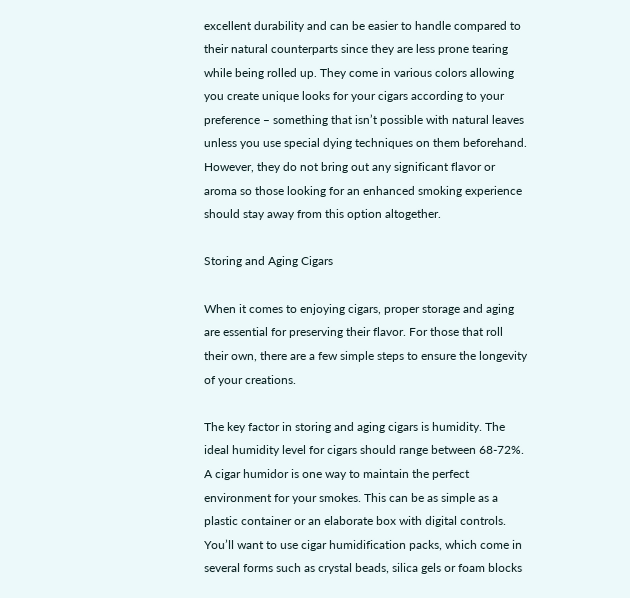excellent durability and can be easier to handle compared to their natural counterparts since they are less prone tearing while being rolled up. They come in various colors allowing you create unique looks for your cigars according to your preference – something that isn’t possible with natural leaves unless you use special dying techniques on them beforehand. However, they do not bring out any significant flavor or aroma so those looking for an enhanced smoking experience should stay away from this option altogether.

Storing and Aging Cigars

When it comes to enjoying cigars, proper storage and aging are essential for preserving their flavor. For those that roll their own, there are a few simple steps to ensure the longevity of your creations.

The key factor in storing and aging cigars is humidity. The ideal humidity level for cigars should range between 68-72%. A cigar humidor is one way to maintain the perfect environment for your smokes. This can be as simple as a plastic container or an elaborate box with digital controls. You’ll want to use cigar humidification packs, which come in several forms such as crystal beads, silica gels or foam blocks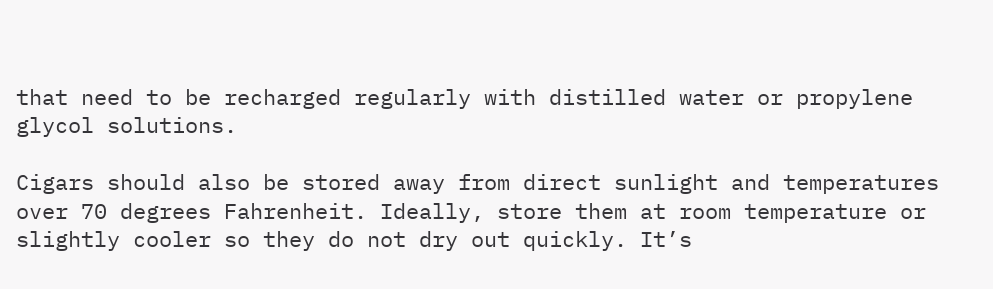that need to be recharged regularly with distilled water or propylene glycol solutions.

Cigars should also be stored away from direct sunlight and temperatures over 70 degrees Fahrenheit. Ideally, store them at room temperature or slightly cooler so they do not dry out quickly. It’s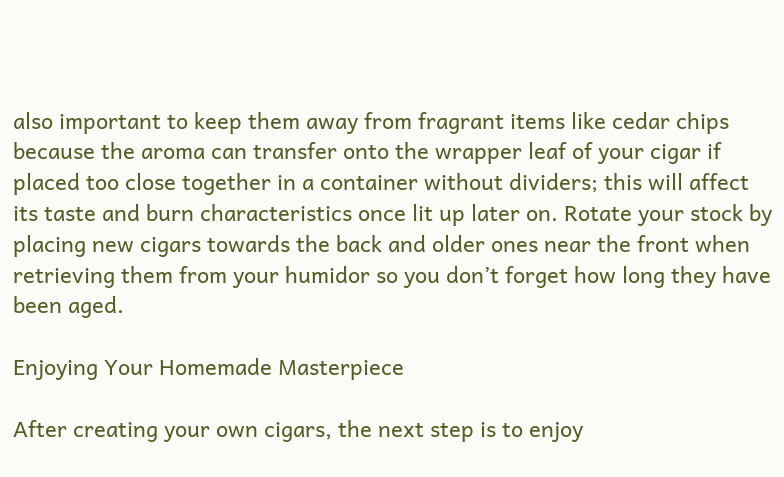also important to keep them away from fragrant items like cedar chips because the aroma can transfer onto the wrapper leaf of your cigar if placed too close together in a container without dividers; this will affect its taste and burn characteristics once lit up later on. Rotate your stock by placing new cigars towards the back and older ones near the front when retrieving them from your humidor so you don’t forget how long they have been aged.

Enjoying Your Homemade Masterpiece

After creating your own cigars, the next step is to enjoy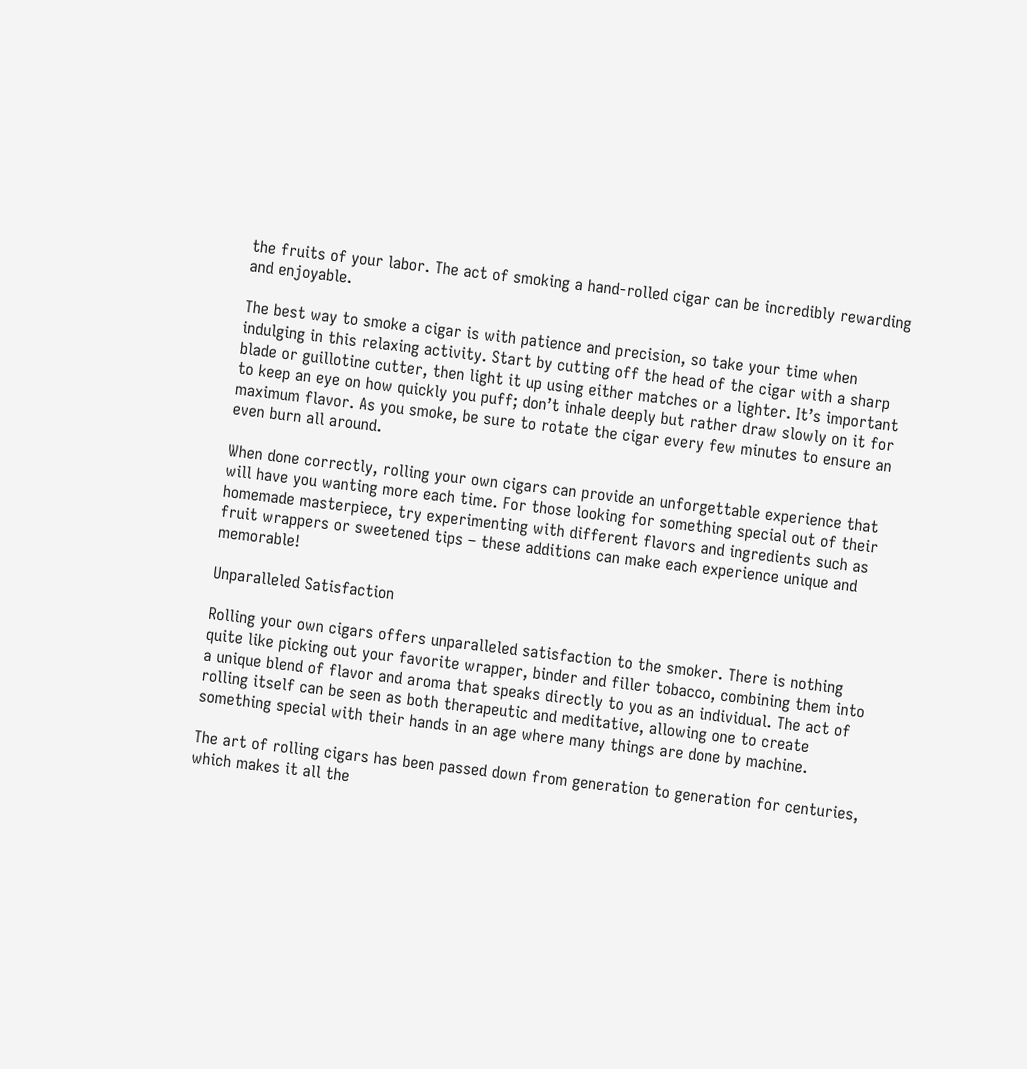the fruits of your labor. The act of smoking a hand-rolled cigar can be incredibly rewarding and enjoyable.

The best way to smoke a cigar is with patience and precision, so take your time when indulging in this relaxing activity. Start by cutting off the head of the cigar with a sharp blade or guillotine cutter, then light it up using either matches or a lighter. It’s important to keep an eye on how quickly you puff; don’t inhale deeply but rather draw slowly on it for maximum flavor. As you smoke, be sure to rotate the cigar every few minutes to ensure an even burn all around.

When done correctly, rolling your own cigars can provide an unforgettable experience that will have you wanting more each time. For those looking for something special out of their homemade masterpiece, try experimenting with different flavors and ingredients such as fruit wrappers or sweetened tips – these additions can make each experience unique and memorable!

Unparalleled Satisfaction

Rolling your own cigars offers unparalleled satisfaction to the smoker. There is nothing quite like picking out your favorite wrapper, binder and filler tobacco, combining them into a unique blend of flavor and aroma that speaks directly to you as an individual. The act of rolling itself can be seen as both therapeutic and meditative, allowing one to create something special with their hands in an age where many things are done by machine.

The art of rolling cigars has been passed down from generation to generation for centuries, which makes it all the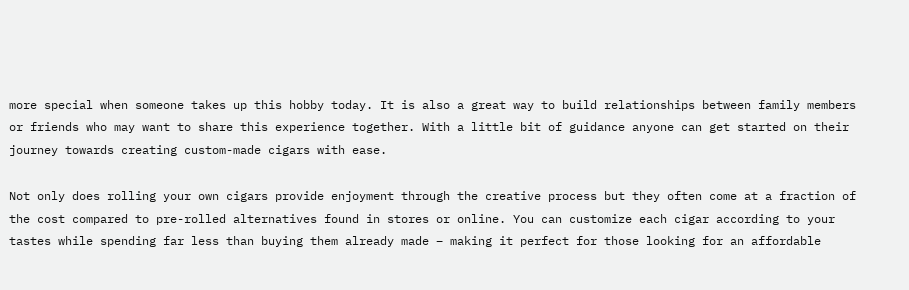more special when someone takes up this hobby today. It is also a great way to build relationships between family members or friends who may want to share this experience together. With a little bit of guidance anyone can get started on their journey towards creating custom-made cigars with ease.

Not only does rolling your own cigars provide enjoyment through the creative process but they often come at a fraction of the cost compared to pre-rolled alternatives found in stores or online. You can customize each cigar according to your tastes while spending far less than buying them already made – making it perfect for those looking for an affordable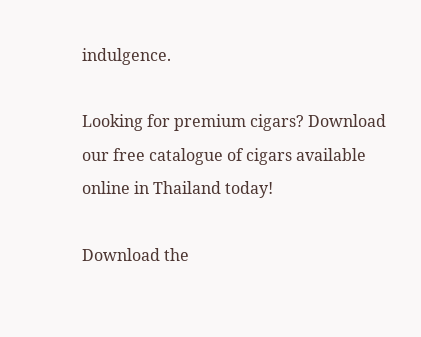indulgence.

Looking for premium cigars? Download our free catalogue of cigars available online in Thailand today!

Download the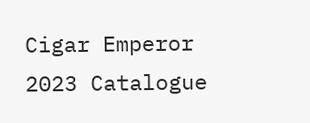Cigar Emperor
2023 Catalogue